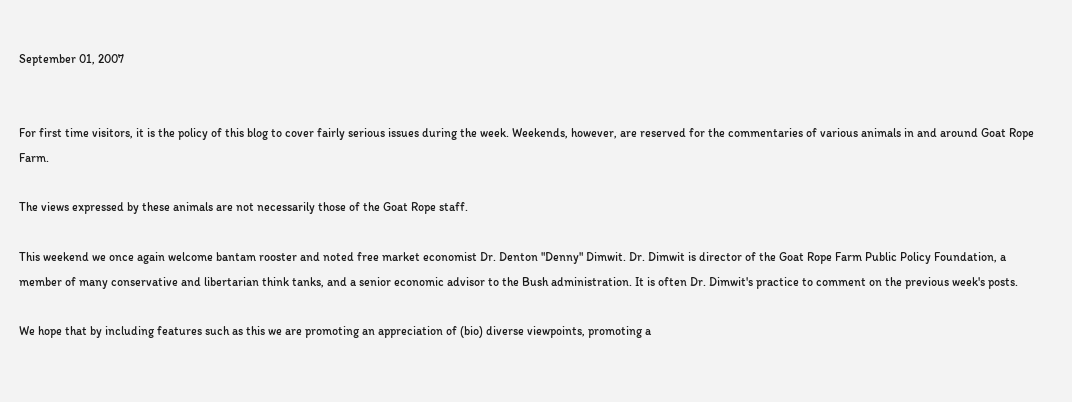September 01, 2007


For first time visitors, it is the policy of this blog to cover fairly serious issues during the week. Weekends, however, are reserved for the commentaries of various animals in and around Goat Rope Farm.

The views expressed by these animals are not necessarily those of the Goat Rope staff.

This weekend we once again welcome bantam rooster and noted free market economist Dr. Denton "Denny" Dimwit. Dr. Dimwit is director of the Goat Rope Farm Public Policy Foundation, a member of many conservative and libertarian think tanks, and a senior economic advisor to the Bush administration. It is often Dr. Dimwit's practice to comment on the previous week's posts.

We hope that by including features such as this we are promoting an appreciation of (bio) diverse viewpoints, promoting a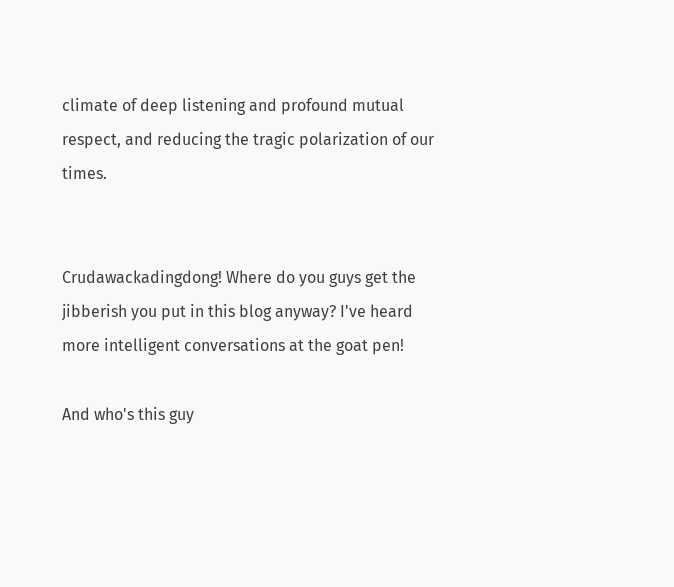climate of deep listening and profound mutual respect, and reducing the tragic polarization of our times.


Crudawackadingdong! Where do you guys get the jibberish you put in this blog anyway? I've heard more intelligent conversations at the goat pen!

And who's this guy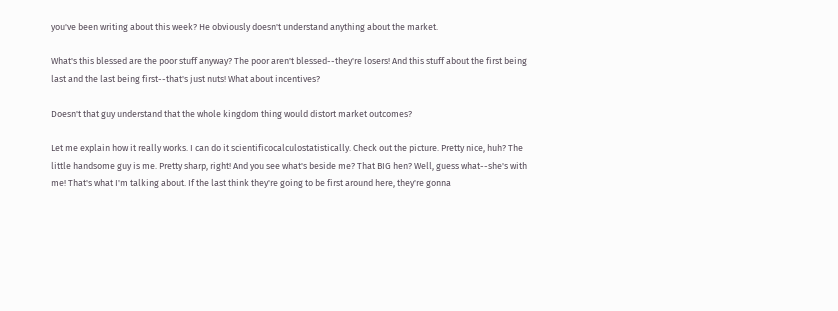you've been writing about this week? He obviously doesn't understand anything about the market.

What's this blessed are the poor stuff anyway? The poor aren't blessed--they're losers! And this stuff about the first being last and the last being first--that's just nuts! What about incentives?

Doesn't that guy understand that the whole kingdom thing would distort market outcomes?

Let me explain how it really works. I can do it scientificocalculostatistically. Check out the picture. Pretty nice, huh? The little handsome guy is me. Pretty sharp, right! And you see what's beside me? That BIG hen? Well, guess what--she's with me! That's what I'm talking about. If the last think they're going to be first around here, they're gonna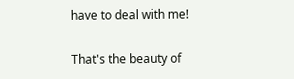have to deal with me!

That's the beauty of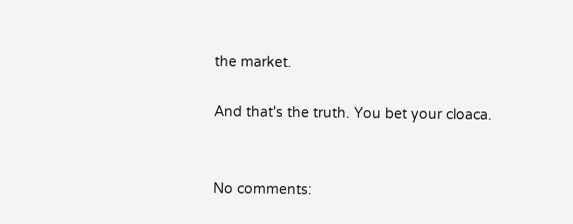the market.

And that's the truth. You bet your cloaca.


No comments: